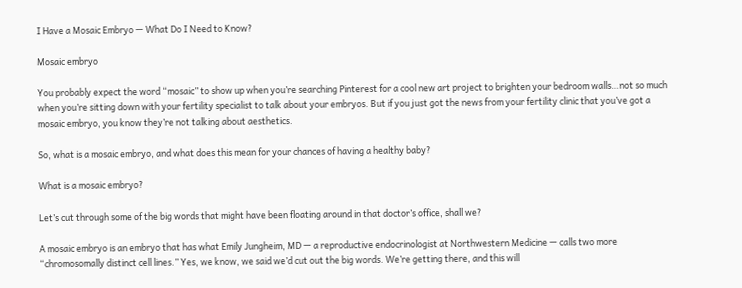I Have a Mosaic Embryo — What Do I Need to Know?

Mosaic embryo

You probably expect the word “mosaic” to show up when you’re searching Pinterest for a cool new art project to brighten your bedroom walls…not so much when you’re sitting down with your fertility specialist to talk about your embryos. But if you just got the news from your fertility clinic that you’ve got a mosaic embryo, you know they’re not talking about aesthetics.

So, what is a mosaic embryo, and what does this mean for your chances of having a healthy baby?

What is a mosaic embryo?

Let’s cut through some of the big words that might have been floating around in that doctor’s office, shall we?

A mosaic embryo is an embryo that has what Emily Jungheim, MD — a reproductive endocrinologist at Northwestern Medicine — calls two more “chromosomally distinct cell lines.” Yes, we know, we said we’d cut out the big words. We’re getting there, and this will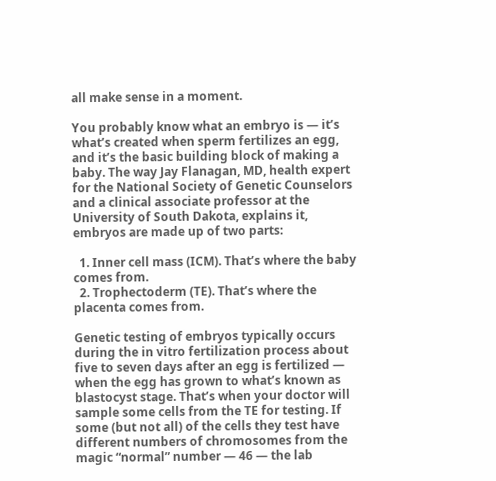all make sense in a moment.

You probably know what an embryo is — it’s what’s created when sperm fertilizes an egg, and it’s the basic building block of making a baby. The way Jay Flanagan, MD, health expert for the National Society of Genetic Counselors and a clinical associate professor at the University of South Dakota, explains it, embryos are made up of two parts:

  1. Inner cell mass (ICM). That’s where the baby comes from.
  2. Trophectoderm (TE). That’s where the placenta comes from.

Genetic testing of embryos typically occurs during the in vitro fertilization process about five to seven days after an egg is fertilized — when the egg has grown to what’s known as blastocyst stage. That’s when your doctor will sample some cells from the TE for testing. If some (but not all) of the cells they test have different numbers of chromosomes from the magic “normal” number — 46 — the lab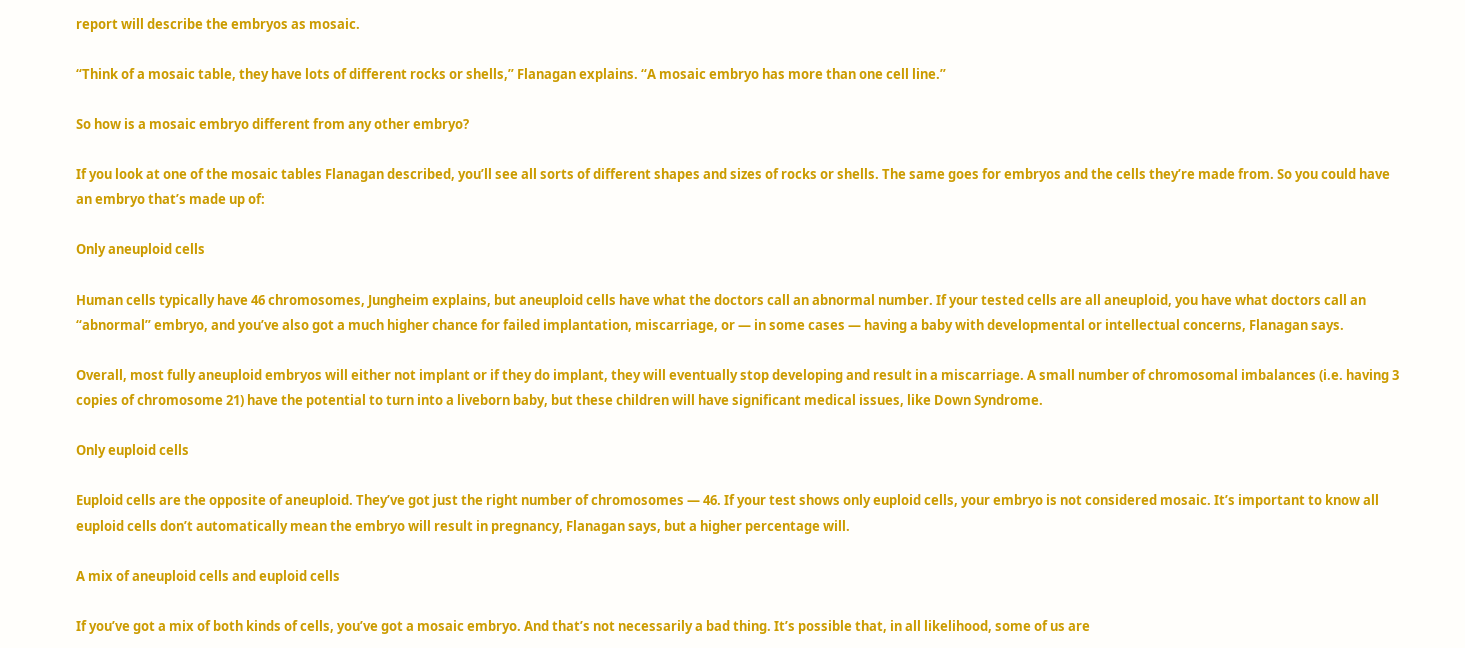report will describe the embryos as mosaic.

“Think of a mosaic table, they have lots of different rocks or shells,” Flanagan explains. “A mosaic embryo has more than one cell line.”

So how is a mosaic embryo different from any other embryo?

If you look at one of the mosaic tables Flanagan described, you’ll see all sorts of different shapes and sizes of rocks or shells. The same goes for embryos and the cells they’re made from. So you could have an embryo that’s made up of:

Only aneuploid cells

Human cells typically have 46 chromosomes, Jungheim explains, but aneuploid cells have what the doctors call an abnormal number. If your tested cells are all aneuploid, you have what doctors call an “abnormal” embryo, and you’ve also got a much higher chance for failed implantation, miscarriage, or — in some cases — having a baby with developmental or intellectual concerns, Flanagan says.

Overall, most fully aneuploid embryos will either not implant or if they do implant, they will eventually stop developing and result in a miscarriage. A small number of chromosomal imbalances (i.e. having 3 copies of chromosome 21) have the potential to turn into a liveborn baby, but these children will have significant medical issues, like Down Syndrome.

Only euploid cells

Euploid cells are the opposite of aneuploid. They’ve got just the right number of chromosomes — 46. If your test shows only euploid cells, your embryo is not considered mosaic. It’s important to know all euploid cells don’t automatically mean the embryo will result in pregnancy, Flanagan says, but a higher percentage will.

A mix of aneuploid cells and euploid cells

If you’ve got a mix of both kinds of cells, you’ve got a mosaic embryo. And that’s not necessarily a bad thing. It’s possible that, in all likelihood, some of us are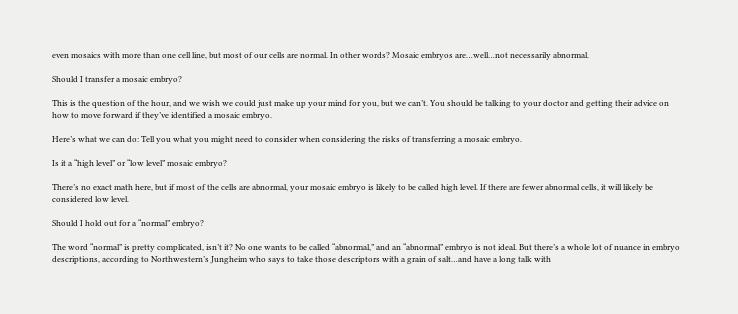even mosaics with more than one cell line, but most of our cells are normal. In other words? Mosaic embryos are…well…not necessarily abnormal.

Should I transfer a mosaic embryo?

This is the question of the hour, and we wish we could just make up your mind for you, but we can’t. You should be talking to your doctor and getting their advice on how to move forward if they’ve identified a mosaic embryo.

Here’s what we can do: Tell you what you might need to consider when considering the risks of transferring a mosaic embryo.

Is it a “high level” or “low level” mosaic embryo?

There’s no exact math here, but if most of the cells are abnormal, your mosaic embryo is likely to be called high level. If there are fewer abnormal cells, it will likely be considered low level.

Should I hold out for a “normal” embryo?

The word “normal” is pretty complicated, isn’t it? No one wants to be called “abnormal,” and an “abnormal” embryo is not ideal. But there’s a whole lot of nuance in embryo descriptions, according to Northwestern’s Jungheim who says to take those descriptors with a grain of salt…and have a long talk with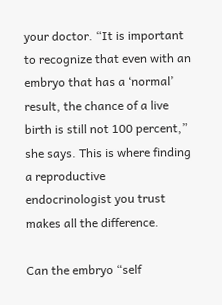your doctor. “It is important to recognize that even with an embryo that has a ‘normal’ result, the chance of a live birth is still not 100 percent,” she says. This is where finding a reproductive endocrinologist you trust makes all the difference.

Can the embryo “self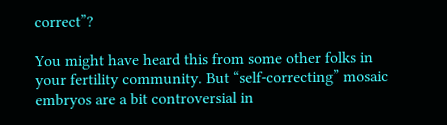correct”?

You might have heard this from some other folks in your fertility community. But “self-correcting” mosaic embryos are a bit controversial in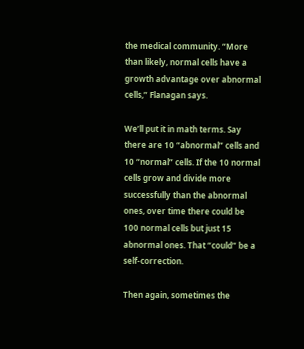the medical community. “More than likely, normal cells have a growth advantage over abnormal cells,” Flanagan says.

We’ll put it in math terms. Say there are 10 “abnormal” cells and 10 “normal” cells. If the 10 normal cells grow and divide more successfully than the abnormal ones, over time there could be 100 normal cells but just 15 abnormal ones. That “could” be a self-correction.

Then again, sometimes the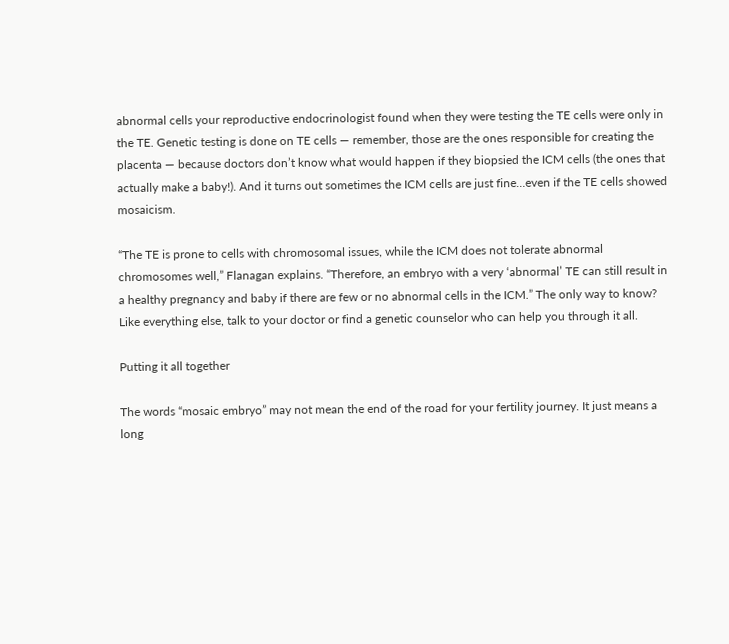abnormal cells your reproductive endocrinologist found when they were testing the TE cells were only in the TE. Genetic testing is done on TE cells — remember, those are the ones responsible for creating the placenta — because doctors don’t know what would happen if they biopsied the ICM cells (the ones that actually make a baby!). And it turns out sometimes the ICM cells are just fine…even if the TE cells showed mosaicism.

“The TE is prone to cells with chromosomal issues, while the ICM does not tolerate abnormal chromosomes well,” Flanagan explains. “Therefore, an embryo with a very ‘abnormal’ TE can still result in a healthy pregnancy and baby if there are few or no abnormal cells in the ICM.” The only way to know? Like everything else, talk to your doctor or find a genetic counselor who can help you through it all.

Putting it all together

The words “mosaic embryo” may not mean the end of the road for your fertility journey. It just means a long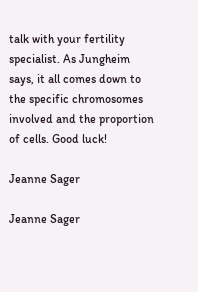talk with your fertility specialist. As Jungheim says, it all comes down to the specific chromosomes involved and the proportion of cells. Good luck!

Jeanne Sager

Jeanne Sager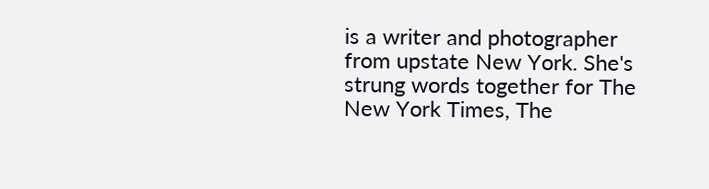is a writer and photographer from upstate New York. She's strung words together for The New York Times, The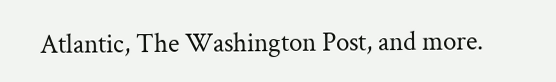Atlantic, The Washington Post, and more.